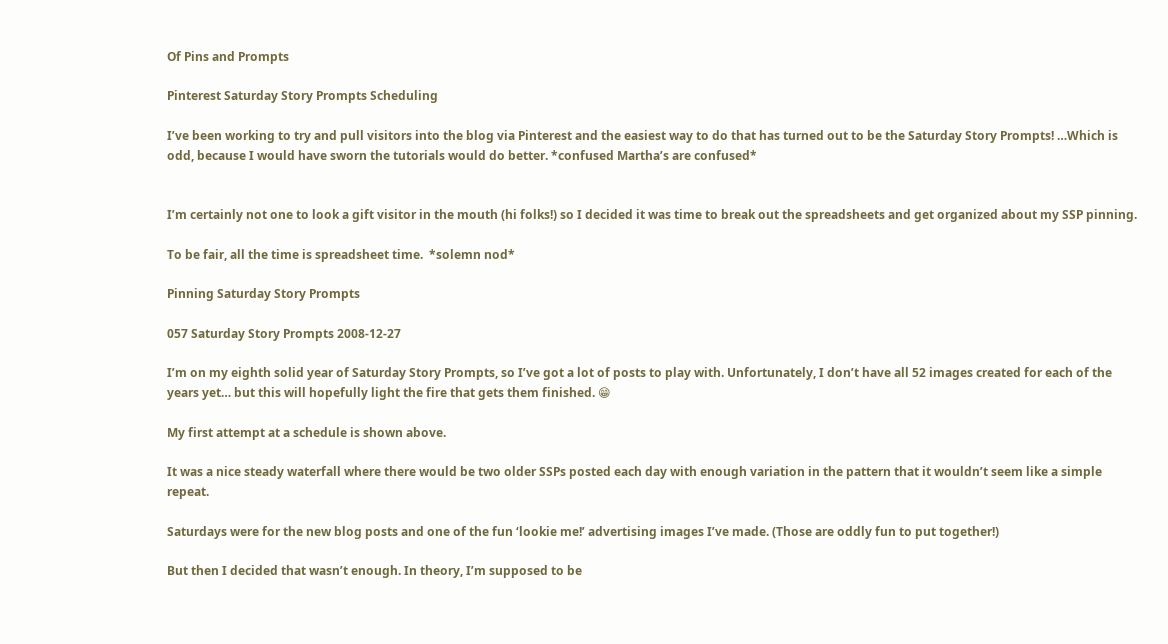Of Pins and Prompts

Pinterest Saturday Story Prompts Scheduling

I’ve been working to try and pull visitors into the blog via Pinterest and the easiest way to do that has turned out to be the Saturday Story Prompts! …Which is odd, because I would have sworn the tutorials would do better. *confused Martha’s are confused*


I’m certainly not one to look a gift visitor in the mouth (hi folks!) so I decided it was time to break out the spreadsheets and get organized about my SSP pinning.

To be fair, all the time is spreadsheet time.  *solemn nod*

Pinning Saturday Story Prompts

057 Saturday Story Prompts 2008-12-27

I’m on my eighth solid year of Saturday Story Prompts, so I’ve got a lot of posts to play with. Unfortunately, I don’t have all 52 images created for each of the years yet… but this will hopefully light the fire that gets them finished. 😁

My first attempt at a schedule is shown above.

It was a nice steady waterfall where there would be two older SSPs posted each day with enough variation in the pattern that it wouldn’t seem like a simple repeat.

Saturdays were for the new blog posts and one of the fun ‘lookie me!’ advertising images I’ve made. (Those are oddly fun to put together!)

But then I decided that wasn’t enough. In theory, I’m supposed to be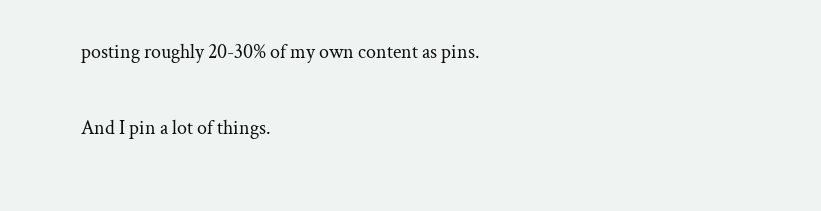posting roughly 20-30% of my own content as pins.

And I pin a lot of things.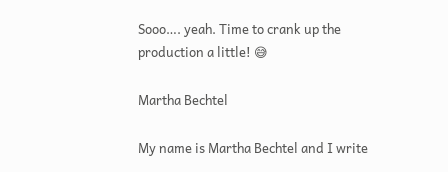Sooo…. yeah. Time to crank up the production a little! 😅

Martha Bechtel

My name is Martha Bechtel and I write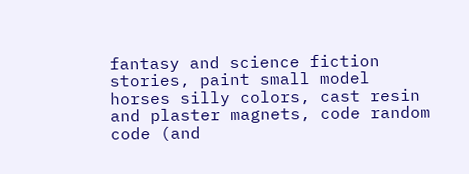fantasy and science fiction stories, paint small model horses silly colors, cast resin and plaster magnets, code random code (and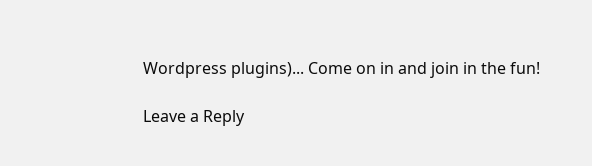Wordpress plugins)... Come on in and join in the fun!

Leave a Reply